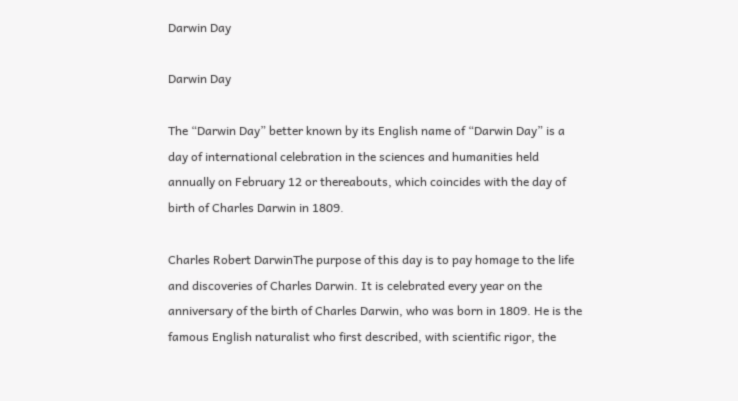Darwin Day

Darwin Day

The “Darwin Day” better known by its English name of “Darwin Day” is a day of international celebration in the sciences and humanities held annually on February 12 or thereabouts, which coincides with the day of birth of Charles Darwin in 1809.

Charles Robert DarwinThe purpose of this day is to pay homage to the life and discoveries of Charles Darwin. It is celebrated every year on the anniversary of the birth of Charles Darwin, who was born in 1809. He is the famous English naturalist who first described, with scientific rigor, the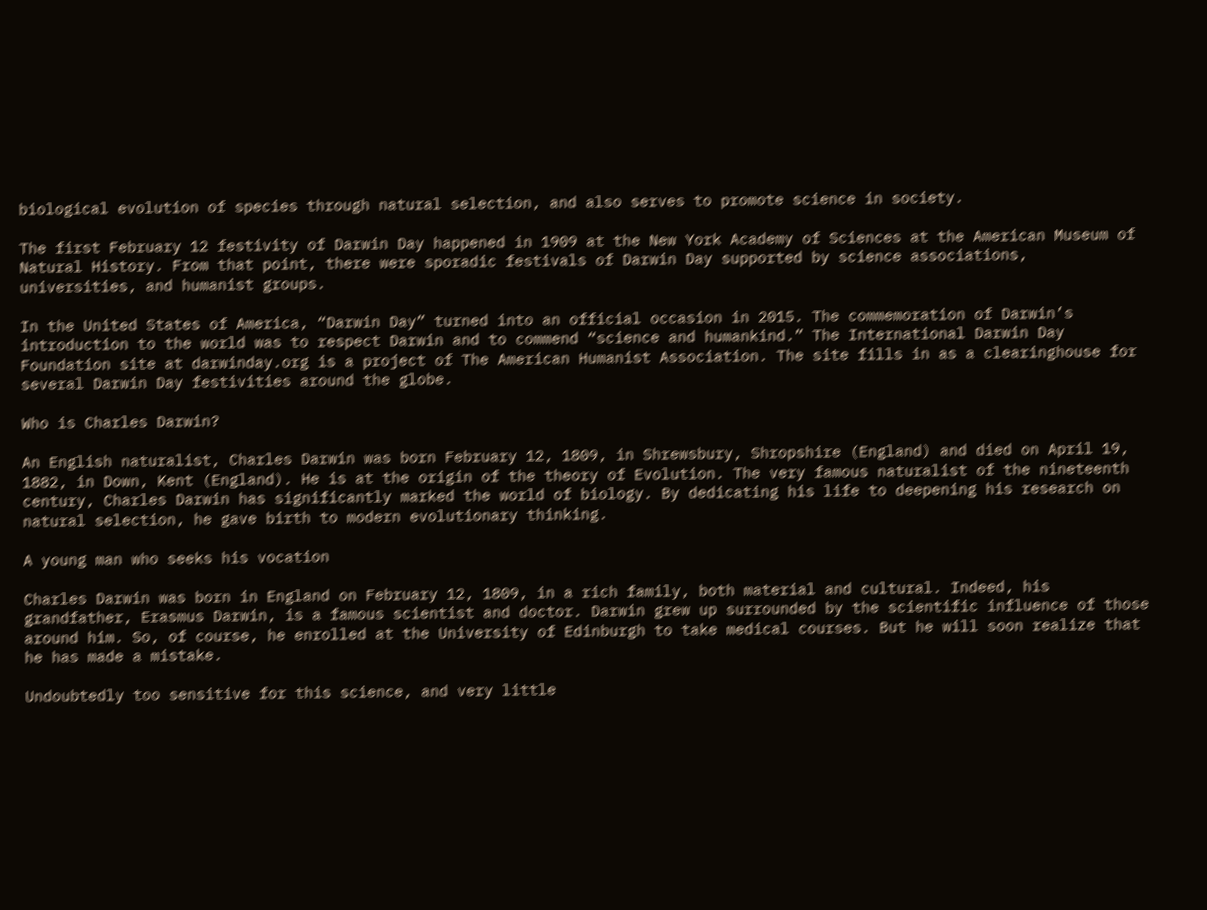biological evolution of species through natural selection, and also serves to promote science in society.

The first February 12 festivity of Darwin Day happened in 1909 at the New York Academy of Sciences at the American Museum of Natural History. From that point, there were sporadic festivals of Darwin Day supported by science associations, universities, and humanist groups.

In the United States of America, “Darwin Day” turned into an official occasion in 2015. The commemoration of Darwin’s introduction to the world was to respect Darwin and to commend “science and humankind.” The International Darwin Day Foundation site at darwinday.org is a project of The American Humanist Association. The site fills in as a clearinghouse for several Darwin Day festivities around the globe.

Who is Charles Darwin?

An English naturalist, Charles Darwin was born February 12, 1809, in Shrewsbury, Shropshire (England) and died on April 19, 1882, in Down, Kent (England). He is at the origin of the theory of Evolution. The very famous naturalist of the nineteenth century, Charles Darwin has significantly marked the world of biology. By dedicating his life to deepening his research on natural selection, he gave birth to modern evolutionary thinking.

A young man who seeks his vocation

Charles Darwin was born in England on February 12, 1809, in a rich family, both material and cultural. Indeed, his grandfather, Erasmus Darwin, is a famous scientist and doctor. Darwin grew up surrounded by the scientific influence of those around him. So, of course, he enrolled at the University of Edinburgh to take medical courses. But he will soon realize that he has made a mistake.

Undoubtedly too sensitive for this science, and very little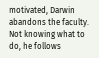motivated, Darwin abandons the faculty. Not knowing what to do, he follows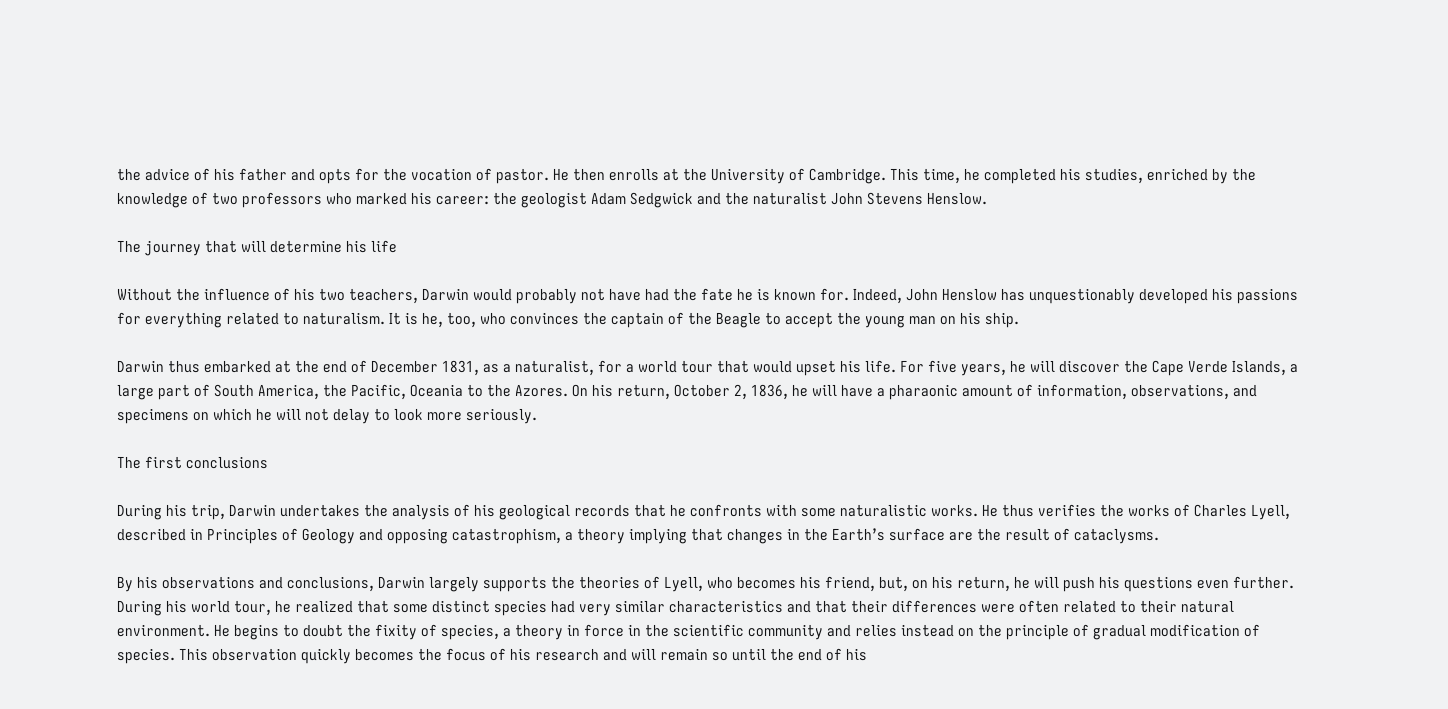the advice of his father and opts for the vocation of pastor. He then enrolls at the University of Cambridge. This time, he completed his studies, enriched by the knowledge of two professors who marked his career: the geologist Adam Sedgwick and the naturalist John Stevens Henslow.

The journey that will determine his life

Without the influence of his two teachers, Darwin would probably not have had the fate he is known for. Indeed, John Henslow has unquestionably developed his passions for everything related to naturalism. It is he, too, who convinces the captain of the Beagle to accept the young man on his ship.

Darwin thus embarked at the end of December 1831, as a naturalist, for a world tour that would upset his life. For five years, he will discover the Cape Verde Islands, a large part of South America, the Pacific, Oceania to the Azores. On his return, October 2, 1836, he will have a pharaonic amount of information, observations, and specimens on which he will not delay to look more seriously.

The first conclusions

During his trip, Darwin undertakes the analysis of his geological records that he confronts with some naturalistic works. He thus verifies the works of Charles Lyell, described in Principles of Geology and opposing catastrophism, a theory implying that changes in the Earth’s surface are the result of cataclysms.

By his observations and conclusions, Darwin largely supports the theories of Lyell, who becomes his friend, but, on his return, he will push his questions even further. During his world tour, he realized that some distinct species had very similar characteristics and that their differences were often related to their natural environment. He begins to doubt the fixity of species, a theory in force in the scientific community and relies instead on the principle of gradual modification of species. This observation quickly becomes the focus of his research and will remain so until the end of his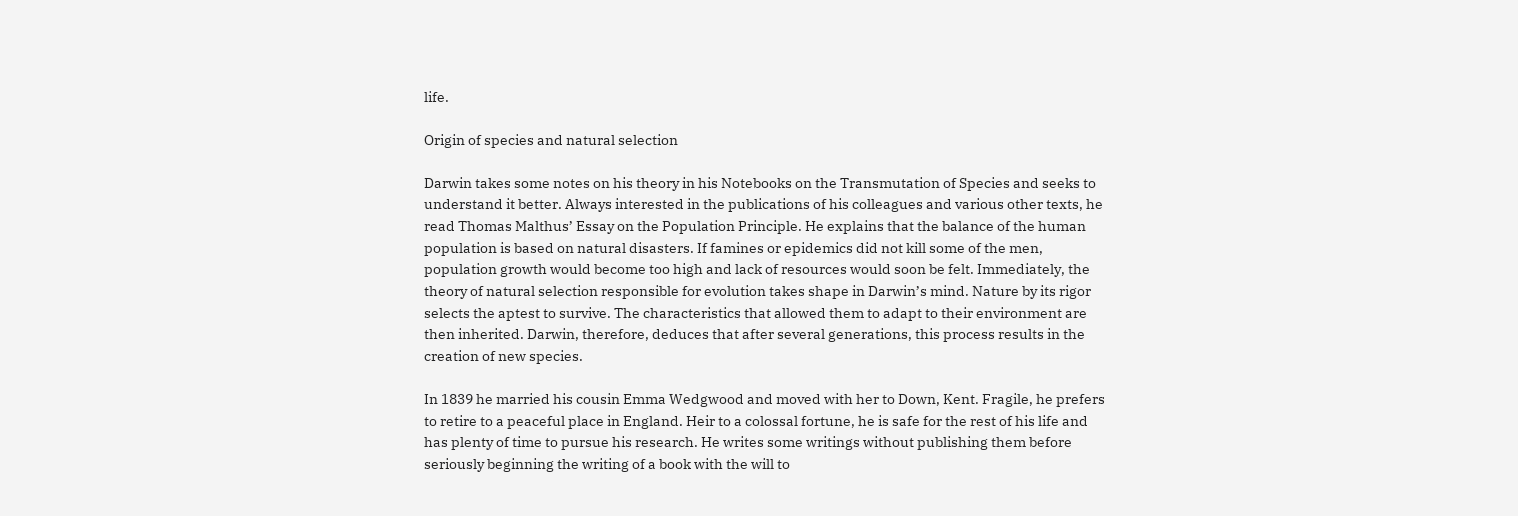life.

Origin of species and natural selection

Darwin takes some notes on his theory in his Notebooks on the Transmutation of Species and seeks to understand it better. Always interested in the publications of his colleagues and various other texts, he read Thomas Malthus’ Essay on the Population Principle. He explains that the balance of the human population is based on natural disasters. If famines or epidemics did not kill some of the men, population growth would become too high and lack of resources would soon be felt. Immediately, the theory of natural selection responsible for evolution takes shape in Darwin’s mind. Nature by its rigor selects the aptest to survive. The characteristics that allowed them to adapt to their environment are then inherited. Darwin, therefore, deduces that after several generations, this process results in the creation of new species.

In 1839 he married his cousin Emma Wedgwood and moved with her to Down, Kent. Fragile, he prefers to retire to a peaceful place in England. Heir to a colossal fortune, he is safe for the rest of his life and has plenty of time to pursue his research. He writes some writings without publishing them before seriously beginning the writing of a book with the will to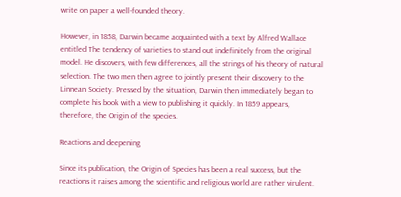write on paper a well-founded theory.

However, in 1858, Darwin became acquainted with a text by Alfred Wallace entitled The tendency of varieties to stand out indefinitely from the original model. He discovers, with few differences, all the strings of his theory of natural selection. The two men then agree to jointly present their discovery to the Linnean Society. Pressed by the situation, Darwin then immediately began to complete his book with a view to publishing it quickly. In 1859 appears, therefore, the Origin of the species.

Reactions and deepening

Since its publication, the Origin of Species has been a real success, but the reactions it raises among the scientific and religious world are rather virulent.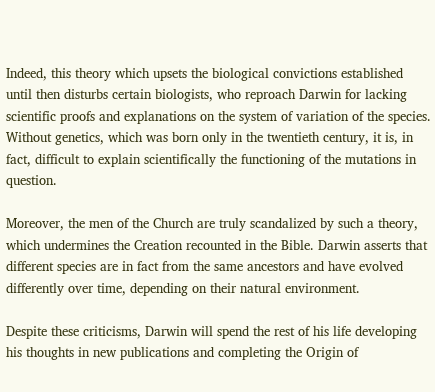Indeed, this theory which upsets the biological convictions established until then disturbs certain biologists, who reproach Darwin for lacking scientific proofs and explanations on the system of variation of the species. Without genetics, which was born only in the twentieth century, it is, in fact, difficult to explain scientifically the functioning of the mutations in question.

Moreover, the men of the Church are truly scandalized by such a theory, which undermines the Creation recounted in the Bible. Darwin asserts that different species are in fact from the same ancestors and have evolved differently over time, depending on their natural environment.

Despite these criticisms, Darwin will spend the rest of his life developing his thoughts in new publications and completing the Origin of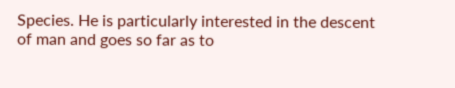Species. He is particularly interested in the descent of man and goes so far as to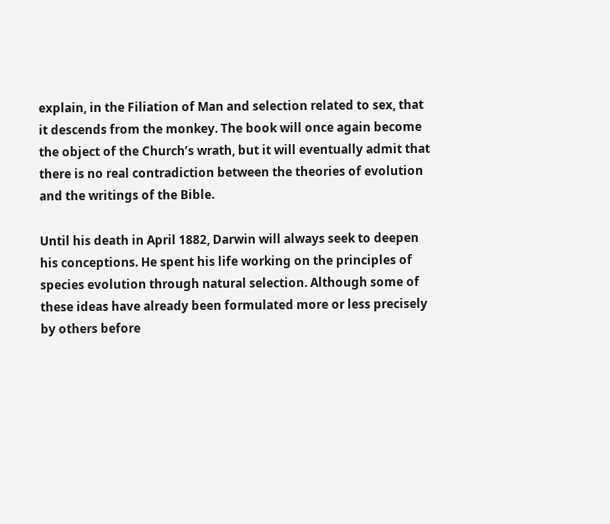explain, in the Filiation of Man and selection related to sex, that it descends from the monkey. The book will once again become the object of the Church’s wrath, but it will eventually admit that there is no real contradiction between the theories of evolution and the writings of the Bible.

Until his death in April 1882, Darwin will always seek to deepen his conceptions. He spent his life working on the principles of species evolution through natural selection. Although some of these ideas have already been formulated more or less precisely by others before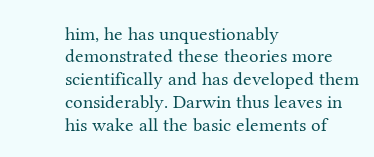him, he has unquestionably demonstrated these theories more scientifically and has developed them considerably. Darwin thus leaves in his wake all the basic elements of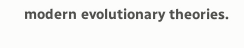modern evolutionary theories.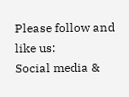Please follow and like us:
Social media &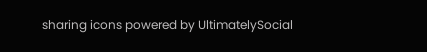sharing icons powered by UltimatelySocial